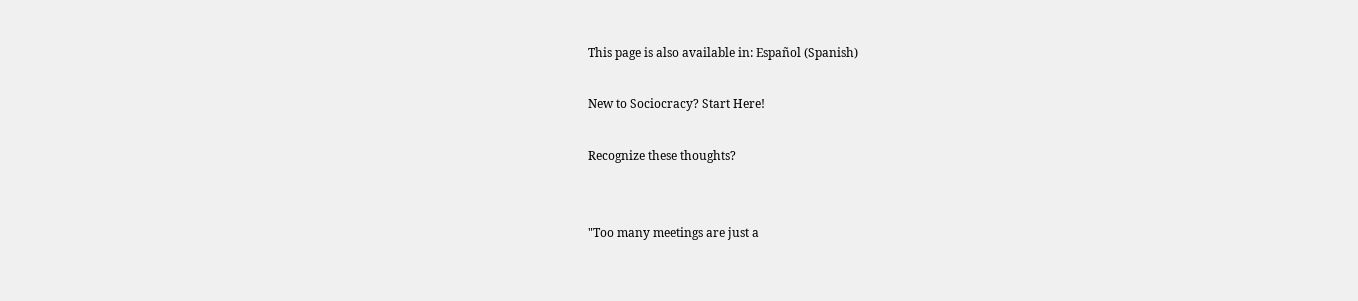This page is also available in: Español (Spanish)

New to Sociocracy? Start Here!

Recognize these thoughts?


"Too many meetings are just a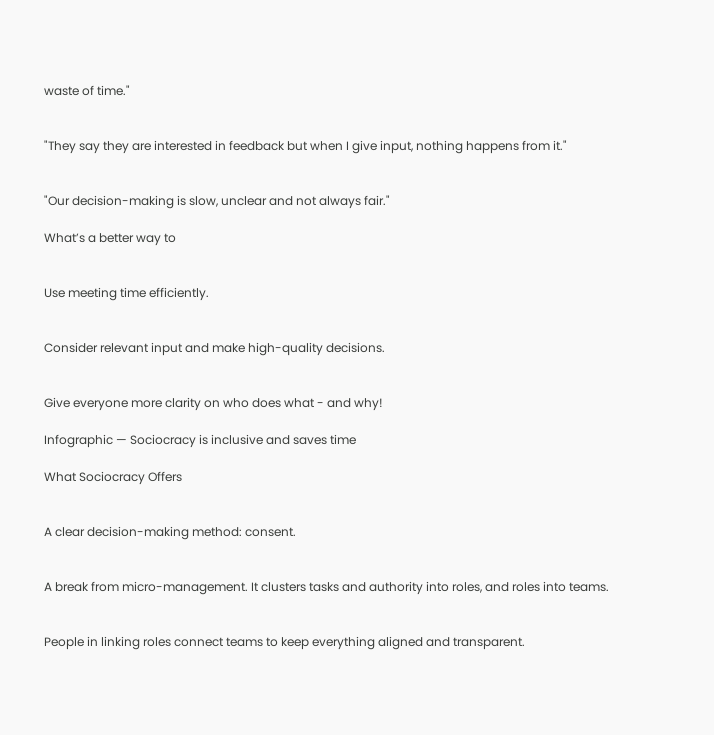waste of time."


"They say they are interested in feedback but when I give input, nothing happens from it."


"Our decision-making is slow, unclear and not always fair."

What’s a better way to


Use meeting time efficiently.


Consider relevant input and make high-quality decisions.


Give everyone more clarity on who does what - and why!

Infographic — Sociocracy is inclusive and saves time

What Sociocracy Offers


A clear decision-making method: consent.


A break from micro-management. It clusters tasks and authority into roles, and roles into teams.


People in linking roles connect teams to keep everything aligned and transparent.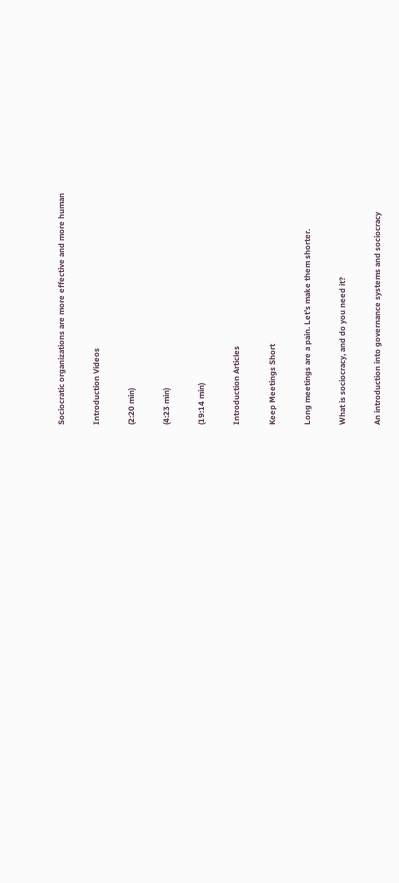Sociocratic organizations are more effective and more human

Introduction Videos

(2:20 min)

(4:23 min)

(19:14 min)

Introduction Articles

Keep Meetings Short

Long meetings are a pain. Let’s make them shorter.

What is sociocracy, and do you need it?

An introduction into governance systems and sociocracy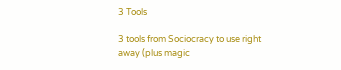3 Tools

3 tools from Sociocracy to use right away (plus magic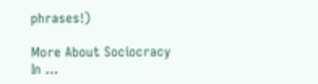phrases!)

More About Sociocracy In …